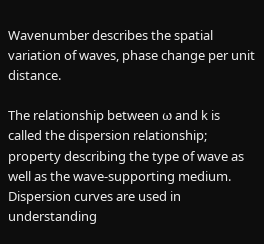Wavenumber describes the spatial variation of waves, phase change per unit distance.

The relationship between ω and k is called the dispersion relationship; property describing the type of wave as well as the wave-supporting medium. Dispersion curves are used in understanding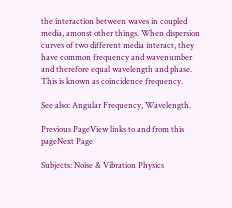the interaction between waves in coupled media, amonst other things. When dispersion curves of two different media interact, they have common frequency and wavenumber and therefore equal wavelength and phase. This is known as coincidence frequency.

See also: Angular Frequency, Wavelength.

Previous PageView links to and from this pageNext Page

Subjects: Noise & Vibration Physics